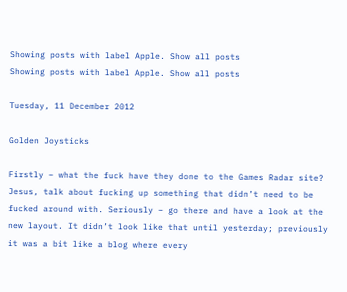Showing posts with label Apple. Show all posts
Showing posts with label Apple. Show all posts

Tuesday, 11 December 2012

Golden Joysticks

Firstly – what the fuck have they done to the Games Radar site? Jesus, talk about fucking up something that didn’t need to be fucked around with. Seriously – go there and have a look at the new layout. It didn’t look like that until yesterday; previously it was a bit like a blog where every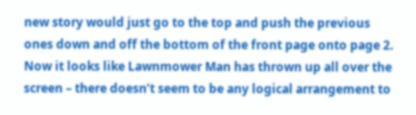new story would just go to the top and push the previous ones down and off the bottom of the front page onto page 2. Now it looks like Lawnmower Man has thrown up all over the screen – there doesn’t seem to be any logical arrangement to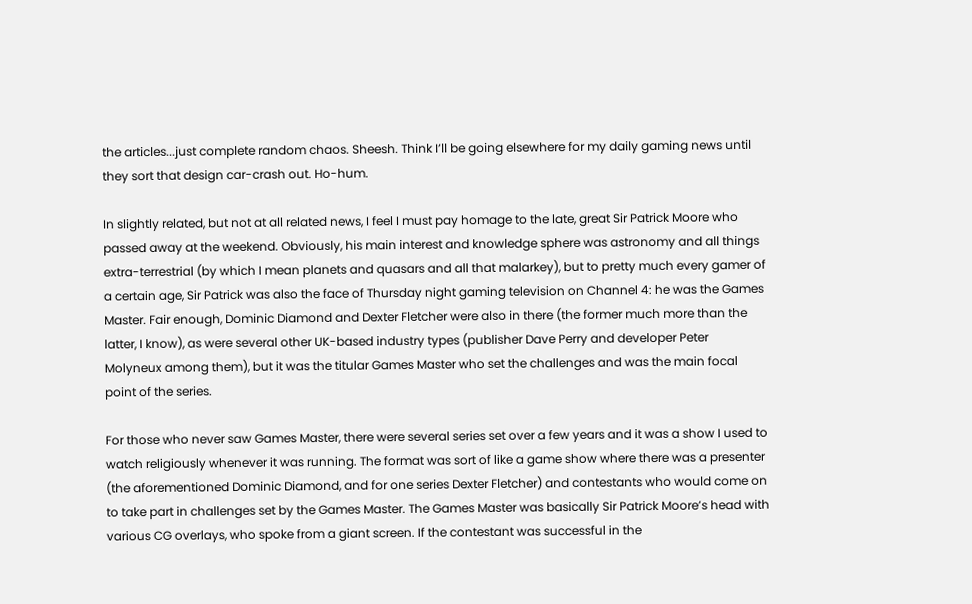the articles...just complete random chaos. Sheesh. Think I’ll be going elsewhere for my daily gaming news until they sort that design car-crash out. Ho-hum.

In slightly related, but not at all related news, I feel I must pay homage to the late, great Sir Patrick Moore who passed away at the weekend. Obviously, his main interest and knowledge sphere was astronomy and all things extra-terrestrial (by which I mean planets and quasars and all that malarkey), but to pretty much every gamer of a certain age, Sir Patrick was also the face of Thursday night gaming television on Channel 4: he was the Games Master. Fair enough, Dominic Diamond and Dexter Fletcher were also in there (the former much more than the latter, I know), as were several other UK-based industry types (publisher Dave Perry and developer Peter Molyneux among them), but it was the titular Games Master who set the challenges and was the main focal point of the series.

For those who never saw Games Master, there were several series set over a few years and it was a show I used to watch religiously whenever it was running. The format was sort of like a game show where there was a presenter (the aforementioned Dominic Diamond, and for one series Dexter Fletcher) and contestants who would come on to take part in challenges set by the Games Master. The Games Master was basically Sir Patrick Moore’s head with various CG overlays, who spoke from a giant screen. If the contestant was successful in the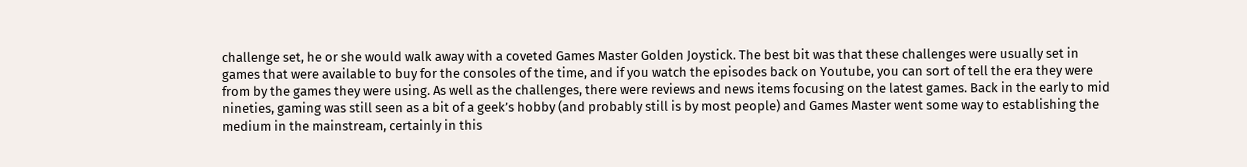challenge set, he or she would walk away with a coveted Games Master Golden Joystick. The best bit was that these challenges were usually set in games that were available to buy for the consoles of the time, and if you watch the episodes back on Youtube, you can sort of tell the era they were from by the games they were using. As well as the challenges, there were reviews and news items focusing on the latest games. Back in the early to mid nineties, gaming was still seen as a bit of a geek’s hobby (and probably still is by most people) and Games Master went some way to establishing the medium in the mainstream, certainly in this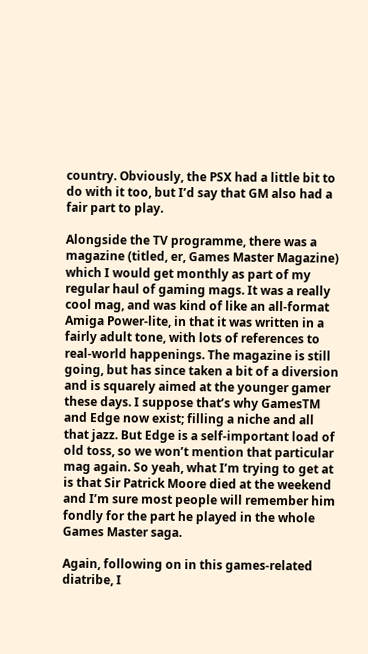country. Obviously, the PSX had a little bit to do with it too, but I’d say that GM also had a fair part to play.

Alongside the TV programme, there was a magazine (titled, er, Games Master Magazine) which I would get monthly as part of my regular haul of gaming mags. It was a really cool mag, and was kind of like an all-format Amiga Power-lite, in that it was written in a fairly adult tone, with lots of references to real-world happenings. The magazine is still going, but has since taken a bit of a diversion and is squarely aimed at the younger gamer these days. I suppose that’s why GamesTM and Edge now exist; filling a niche and all that jazz. But Edge is a self-important load of old toss, so we won’t mention that particular mag again. So yeah, what I’m trying to get at is that Sir Patrick Moore died at the weekend and I’m sure most people will remember him fondly for the part he played in the whole Games Master saga.

Again, following on in this games-related diatribe, I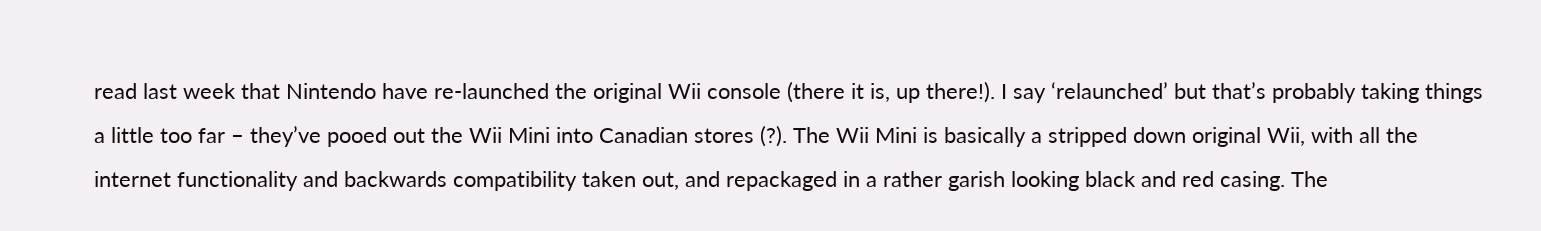read last week that Nintendo have re-launched the original Wii console (there it is, up there!). I say ‘relaunched’ but that’s probably taking things a little too far – they’ve pooed out the Wii Mini into Canadian stores (?). The Wii Mini is basically a stripped down original Wii, with all the internet functionality and backwards compatibility taken out, and repackaged in a rather garish looking black and red casing. The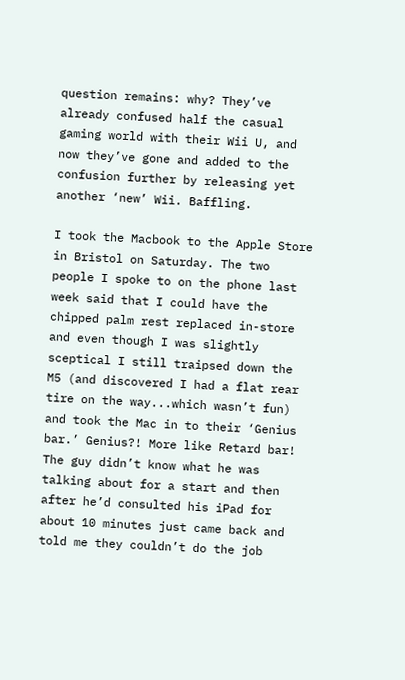question remains: why? They’ve already confused half the casual gaming world with their Wii U, and now they’ve gone and added to the confusion further by releasing yet another ‘new’ Wii. Baffling.

I took the Macbook to the Apple Store in Bristol on Saturday. The two people I spoke to on the phone last week said that I could have the chipped palm rest replaced in-store and even though I was slightly sceptical I still traipsed down the M5 (and discovered I had a flat rear tire on the way...which wasn’t fun) and took the Mac in to their ‘Genius bar.’ Genius?! More like Retard bar! The guy didn’t know what he was talking about for a start and then after he’d consulted his iPad for about 10 minutes just came back and told me they couldn’t do the job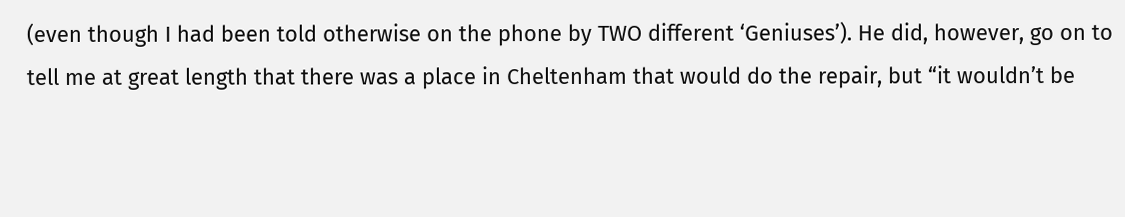(even though I had been told otherwise on the phone by TWO different ‘Geniuses’). He did, however, go on to tell me at great length that there was a place in Cheltenham that would do the repair, but “it wouldn’t be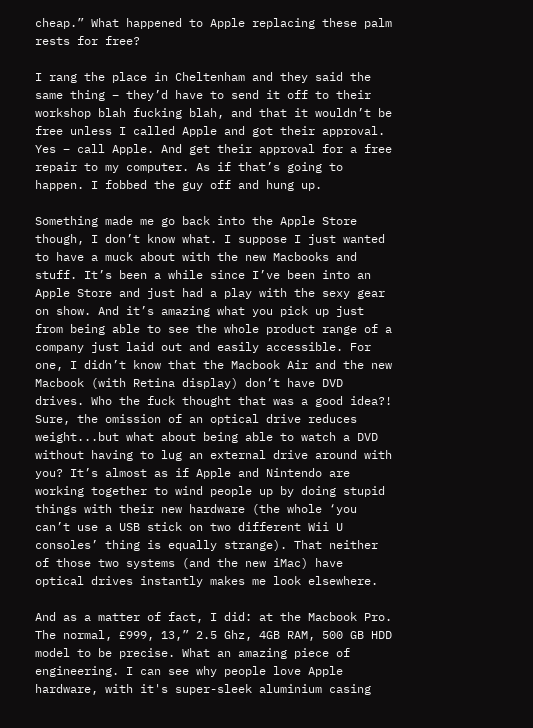cheap.” What happened to Apple replacing these palm rests for free?

I rang the place in Cheltenham and they said the same thing – they’d have to send it off to their workshop blah fucking blah, and that it wouldn’t be free unless I called Apple and got their approval. Yes – call Apple. And get their approval for a free repair to my computer. As if that’s going to happen. I fobbed the guy off and hung up.

Something made me go back into the Apple Store though, I don’t know what. I suppose I just wanted to have a muck about with the new Macbooks and stuff. It’s been a while since I’ve been into an Apple Store and just had a play with the sexy gear on show. And it’s amazing what you pick up just from being able to see the whole product range of a company just laid out and easily accessible. For one, I didn’t know that the Macbook Air and the new Macbook (with Retina display) don’t have DVD drives. Who the fuck thought that was a good idea?! Sure, the omission of an optical drive reduces weight...but what about being able to watch a DVD without having to lug an external drive around with you? It’s almost as if Apple and Nintendo are working together to wind people up by doing stupid things with their new hardware (the whole ‘you can’t use a USB stick on two different Wii U consoles’ thing is equally strange). That neither of those two systems (and the new iMac) have optical drives instantly makes me look elsewhere.

And as a matter of fact, I did: at the Macbook Pro. The normal, £999, 13,” 2.5 Ghz, 4GB RAM, 500 GB HDD model to be precise. What an amazing piece of engineering. I can see why people love Apple hardware, with it's super-sleek aluminium casing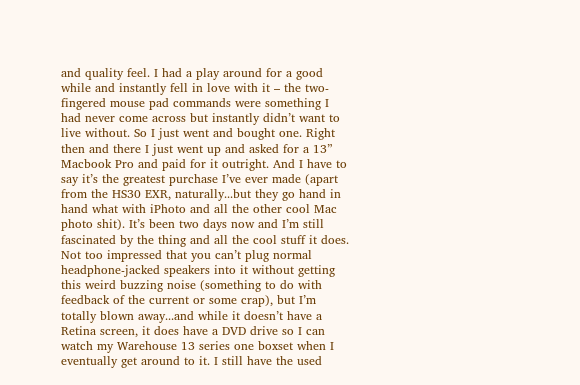and quality feel. I had a play around for a good while and instantly fell in love with it – the two-fingered mouse pad commands were something I had never come across but instantly didn’t want to live without. So I just went and bought one. Right then and there I just went up and asked for a 13” Macbook Pro and paid for it outright. And I have to say it’s the greatest purchase I’ve ever made (apart from the HS30 EXR, naturally...but they go hand in hand what with iPhoto and all the other cool Mac photo shit). It’s been two days now and I’m still fascinated by the thing and all the cool stuff it does. Not too impressed that you can’t plug normal headphone-jacked speakers into it without getting this weird buzzing noise (something to do with feedback of the current or some crap), but I’m totally blown away...and while it doesn’t have a Retina screen, it does have a DVD drive so I can watch my Warehouse 13 series one boxset when I eventually get around to it. I still have the used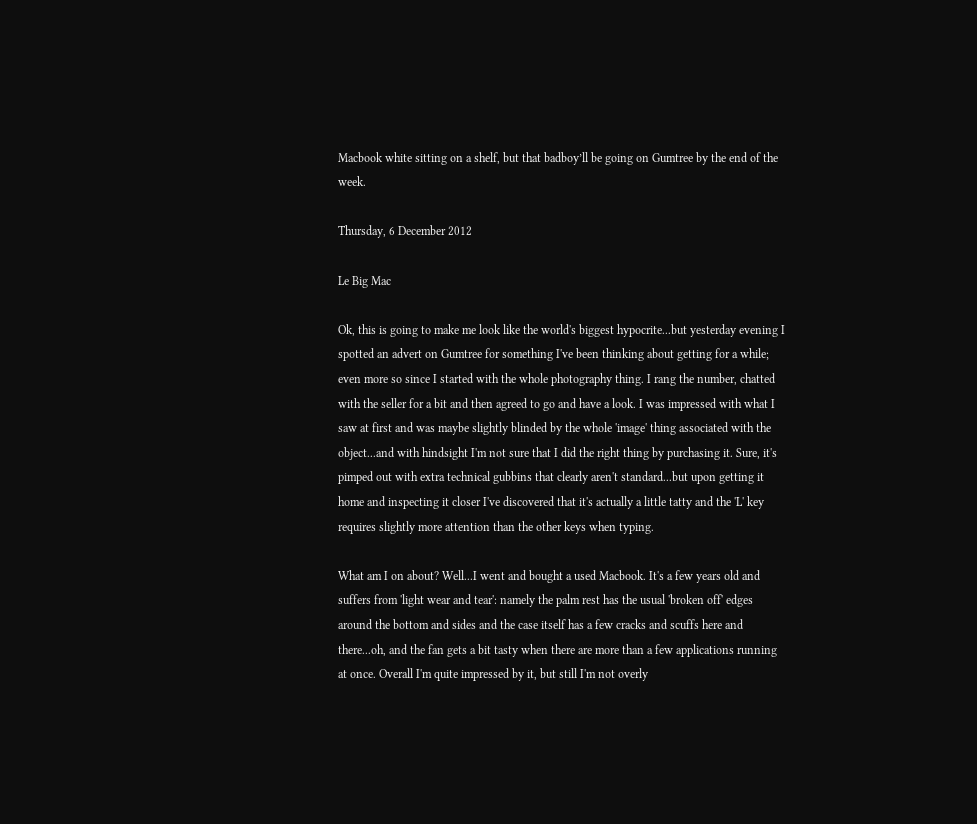Macbook white sitting on a shelf, but that badboy’ll be going on Gumtree by the end of the week.

Thursday, 6 December 2012

Le Big Mac

Ok, this is going to make me look like the world's biggest hypocrite...but yesterday evening I spotted an advert on Gumtree for something I've been thinking about getting for a while; even more so since I started with the whole photography thing. I rang the number, chatted with the seller for a bit and then agreed to go and have a look. I was impressed with what I saw at first and was maybe slightly blinded by the whole 'image' thing associated with the object...and with hindsight I'm not sure that I did the right thing by purchasing it. Sure, it's pimped out with extra technical gubbins that clearly aren't standard...but upon getting it home and inspecting it closer I've discovered that it's actually a little tatty and the 'L' key requires slightly more attention than the other keys when typing.

What am I on about? Well...I went and bought a used Macbook. It's a few years old and suffers from 'light wear and tear': namely the palm rest has the usual 'broken off' edges around the bottom and sides and the case itself has a few cracks and scuffs here and there...oh, and the fan gets a bit tasty when there are more than a few applications running at once. Overall I'm quite impressed by it, but still I'm not overly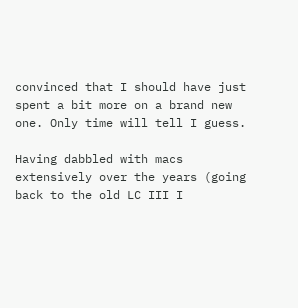convinced that I should have just spent a bit more on a brand new one. Only time will tell I guess.

Having dabbled with macs extensively over the years (going back to the old LC III I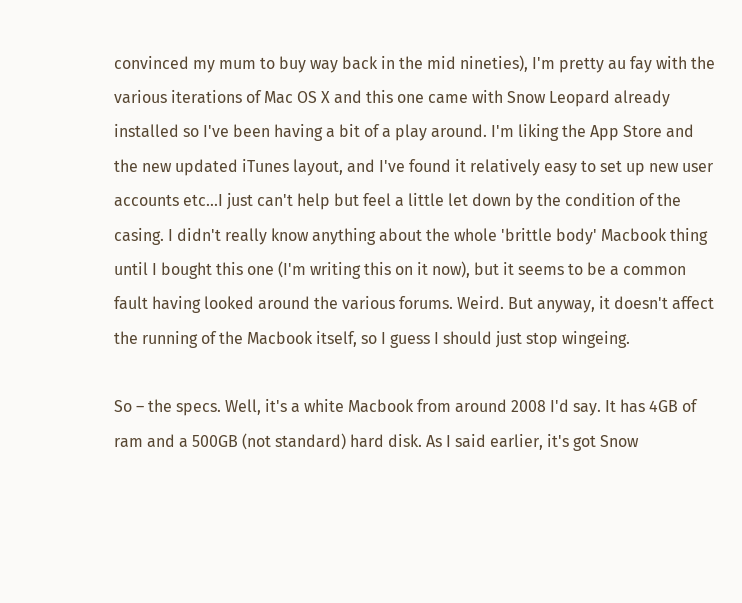convinced my mum to buy way back in the mid nineties), I'm pretty au fay with the various iterations of Mac OS X and this one came with Snow Leopard already installed so I've been having a bit of a play around. I'm liking the App Store and the new updated iTunes layout, and I've found it relatively easy to set up new user accounts etc...I just can't help but feel a little let down by the condition of the casing. I didn't really know anything about the whole 'brittle body' Macbook thing until I bought this one (I'm writing this on it now), but it seems to be a common fault having looked around the various forums. Weird. But anyway, it doesn't affect the running of the Macbook itself, so I guess I should just stop wingeing.

So – the specs. Well, it's a white Macbook from around 2008 I'd say. It has 4GB of ram and a 500GB (not standard) hard disk. As I said earlier, it's got Snow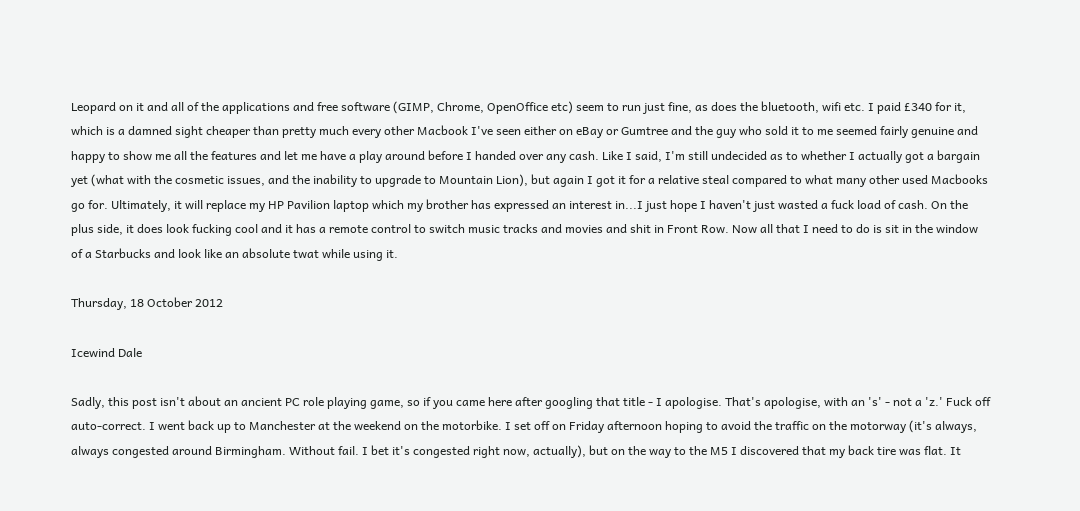Leopard on it and all of the applications and free software (GIMP, Chrome, OpenOffice etc) seem to run just fine, as does the bluetooth, wifi etc. I paid £340 for it, which is a damned sight cheaper than pretty much every other Macbook I've seen either on eBay or Gumtree and the guy who sold it to me seemed fairly genuine and happy to show me all the features and let me have a play around before I handed over any cash. Like I said, I'm still undecided as to whether I actually got a bargain yet (what with the cosmetic issues, and the inability to upgrade to Mountain Lion), but again I got it for a relative steal compared to what many other used Macbooks go for. Ultimately, it will replace my HP Pavilion laptop which my brother has expressed an interest in...I just hope I haven't just wasted a fuck load of cash. On the plus side, it does look fucking cool and it has a remote control to switch music tracks and movies and shit in Front Row. Now all that I need to do is sit in the window of a Starbucks and look like an absolute twat while using it.

Thursday, 18 October 2012

Icewind Dale

Sadly, this post isn't about an ancient PC role playing game, so if you came here after googling that title - I apologise. That's apologise, with an 's' - not a 'z.' Fuck off auto-correct. I went back up to Manchester at the weekend on the motorbike. I set off on Friday afternoon hoping to avoid the traffic on the motorway (it's always, always congested around Birmingham. Without fail. I bet it's congested right now, actually), but on the way to the M5 I discovered that my back tire was flat. It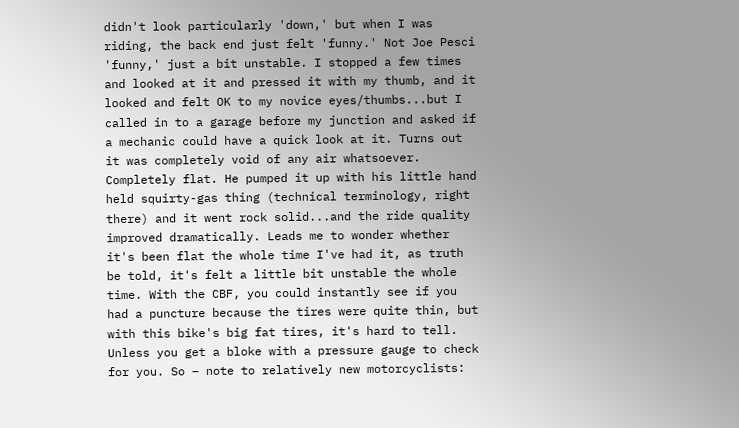didn't look particularly 'down,' but when I was riding, the back end just felt 'funny.' Not Joe Pesci 'funny,' just a bit unstable. I stopped a few times and looked at it and pressed it with my thumb, and it looked and felt OK to my novice eyes/thumbs...but I called in to a garage before my junction and asked if a mechanic could have a quick look at it. Turns out it was completely void of any air whatsoever. Completely flat. He pumped it up with his little hand held squirty-gas thing (technical terminology, right there) and it went rock solid...and the ride quality improved dramatically. Leads me to wonder whether it's been flat the whole time I've had it, as truth be told, it's felt a little bit unstable the whole time. With the CBF, you could instantly see if you had a puncture because the tires were quite thin, but with this bike's big fat tires, it's hard to tell. Unless you get a bloke with a pressure gauge to check for you. So – note to relatively new motorcyclists: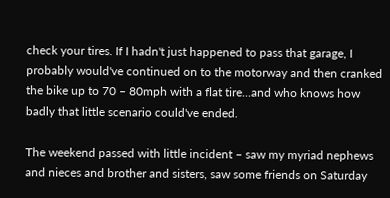check your tires. If I hadn't just happened to pass that garage, I probably would've continued on to the motorway and then cranked the bike up to 70 – 80mph with a flat tire...and who knows how badly that little scenario could've ended.

The weekend passed with little incident – saw my myriad nephews and nieces and brother and sisters, saw some friends on Saturday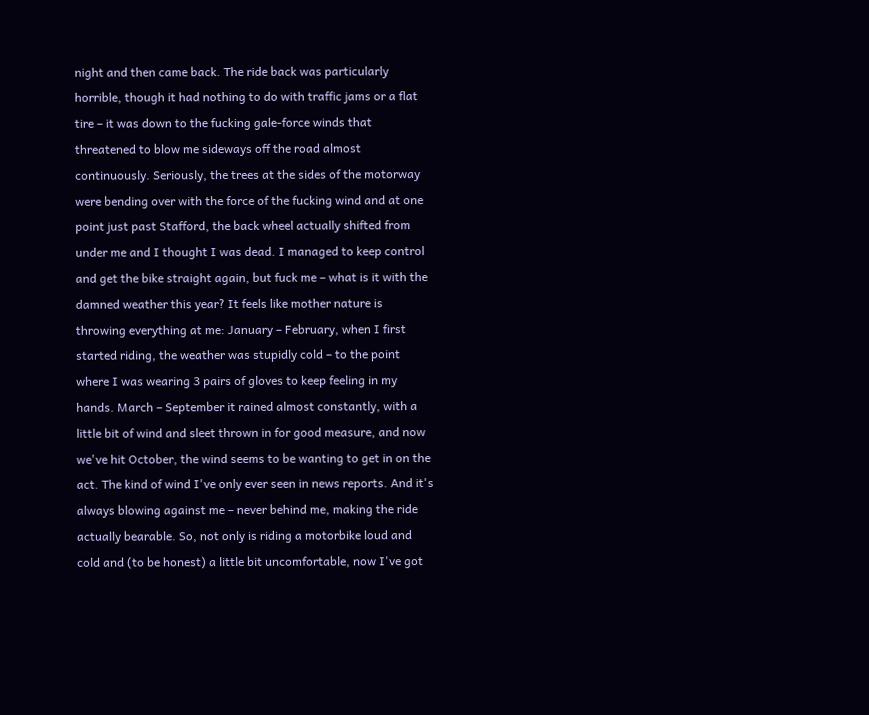night and then came back. The ride back was particularly horrible, though it had nothing to do with traffic jams or a flat tire – it was down to the fucking gale-force winds that threatened to blow me sideways off the road almost continuously. Seriously, the trees at the sides of the motorway were bending over with the force of the fucking wind and at one point just past Stafford, the back wheel actually shifted from under me and I thought I was dead. I managed to keep control and get the bike straight again, but fuck me – what is it with the damned weather this year? It feels like mother nature is throwing everything at me: January – February, when I first started riding, the weather was stupidly cold – to the point where I was wearing 3 pairs of gloves to keep feeling in my hands. March – September it rained almost constantly, with a little bit of wind and sleet thrown in for good measure, and now we've hit October, the wind seems to be wanting to get in on the act. The kind of wind I've only ever seen in news reports. And it's always blowing against me – never behind me, making the ride actually bearable. So, not only is riding a motorbike loud and cold and (to be honest) a little bit uncomfortable, now I've got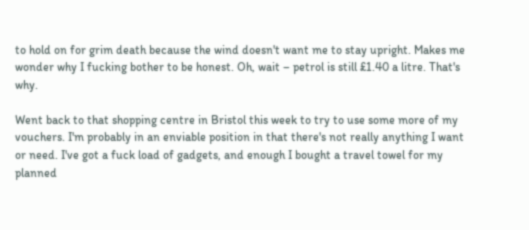to hold on for grim death because the wind doesn't want me to stay upright. Makes me wonder why I fucking bother to be honest. Oh, wait – petrol is still £1.40 a litre. That's why.

Went back to that shopping centre in Bristol this week to try to use some more of my vouchers. I'm probably in an enviable position in that there's not really anything I want or need. I've got a fuck load of gadgets, and enough I bought a travel towel for my planned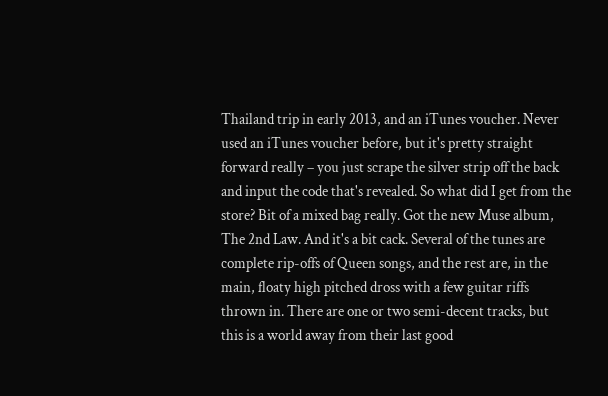Thailand trip in early 2013, and an iTunes voucher. Never used an iTunes voucher before, but it's pretty straight forward really – you just scrape the silver strip off the back and input the code that's revealed. So what did I get from the store? Bit of a mixed bag really. Got the new Muse album, The 2nd Law. And it's a bit cack. Several of the tunes are complete rip-offs of Queen songs, and the rest are, in the main, floaty high pitched dross with a few guitar riffs thrown in. There are one or two semi-decent tracks, but this is a world away from their last good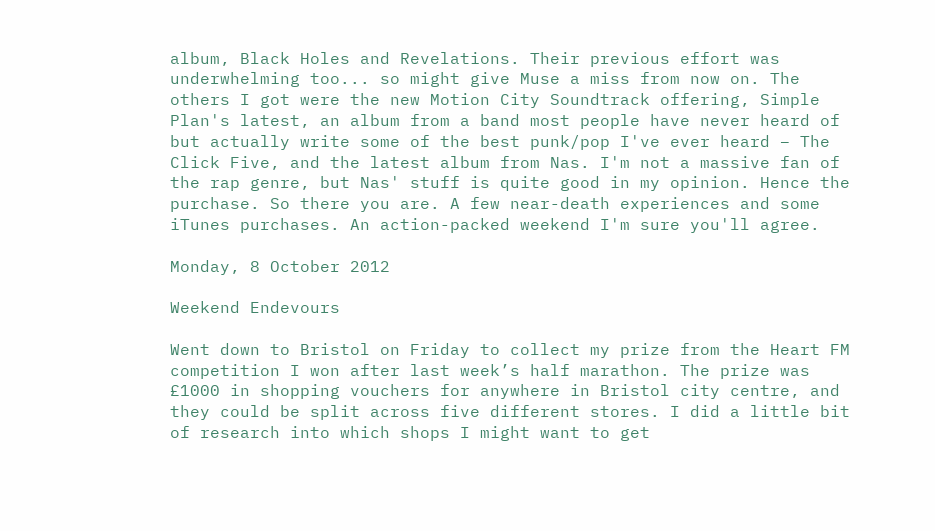album, Black Holes and Revelations. Their previous effort was underwhelming too... so might give Muse a miss from now on. The others I got were the new Motion City Soundtrack offering, Simple Plan's latest, an album from a band most people have never heard of but actually write some of the best punk/pop I've ever heard – The Click Five, and the latest album from Nas. I'm not a massive fan of the rap genre, but Nas' stuff is quite good in my opinion. Hence the purchase. So there you are. A few near-death experiences and some iTunes purchases. An action-packed weekend I'm sure you'll agree.

Monday, 8 October 2012

Weekend Endevours

Went down to Bristol on Friday to collect my prize from the Heart FM competition I won after last week’s half marathon. The prize was £1000 in shopping vouchers for anywhere in Bristol city centre, and they could be split across five different stores. I did a little bit of research into which shops I might want to get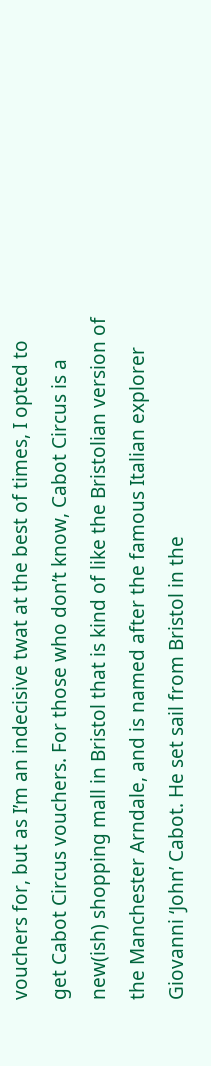vouchers for, but as I’m an indecisive twat at the best of times, I opted to get Cabot Circus vouchers. For those who don’t know, Cabot Circus is a new(ish) shopping mall in Bristol that is kind of like the Bristolian version of the Manchester Arndale, and is named after the famous Italian explorer Giovanni ‘John’ Cabot. He set sail from Bristol in the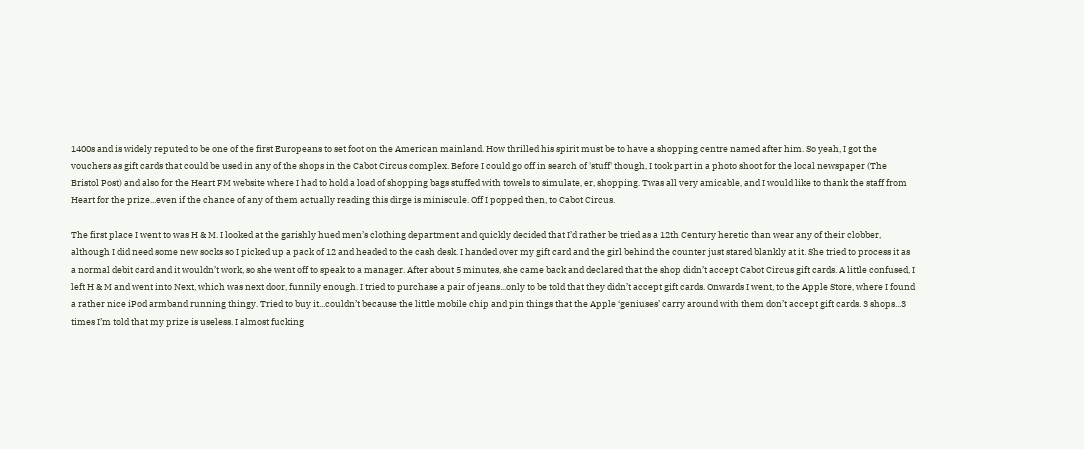1400s and is widely reputed to be one of the first Europeans to set foot on the American mainland. How thrilled his spirit must be to have a shopping centre named after him. So yeah, I got the vouchers as gift cards that could be used in any of the shops in the Cabot Circus complex. Before I could go off in search of 'stuff' though, I took part in a photo shoot for the local newspaper (The Bristol Post) and also for the Heart FM website where I had to hold a load of shopping bags stuffed with towels to simulate, er, shopping. Twas all very amicable, and I would like to thank the staff from Heart for the prize...even if the chance of any of them actually reading this dirge is miniscule. Off I popped then, to Cabot Circus.

The first place I went to was H & M. I looked at the garishly hued men’s clothing department and quickly decided that I’d rather be tried as a 12th Century heretic than wear any of their clobber, although I did need some new socks so I picked up a pack of 12 and headed to the cash desk. I handed over my gift card and the girl behind the counter just stared blankly at it. She tried to process it as a normal debit card and it wouldn’t work, so she went off to speak to a manager. After about 5 minutes, she came back and declared that the shop didn’t accept Cabot Circus gift cards. A little confused, I left H & M and went into Next, which was next door, funnily enough. I tried to purchase a pair of jeans...only to be told that they didn’t accept gift cards. Onwards I went, to the Apple Store, where I found a rather nice iPod armband running thingy. Tried to buy it...couldn’t because the little mobile chip and pin things that the Apple ‘geniuses’ carry around with them don’t accept gift cards. 3 shops...3 times I’m told that my prize is useless. I almost fucking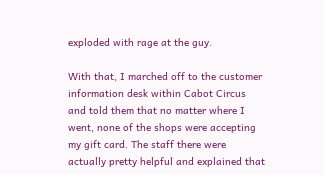exploded with rage at the guy.

With that, I marched off to the customer information desk within Cabot Circus and told them that no matter where I went, none of the shops were accepting my gift card. The staff there were actually pretty helpful and explained that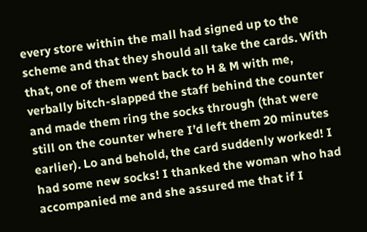every store within the mall had signed up to the scheme and that they should all take the cards. With that, one of them went back to H & M with me, verbally bitch-slapped the staff behind the counter and made them ring the socks through (that were still on the counter where I’d left them 20 minutes earlier). Lo and behold, the card suddenly worked! I had some new socks! I thanked the woman who had accompanied me and she assured me that if I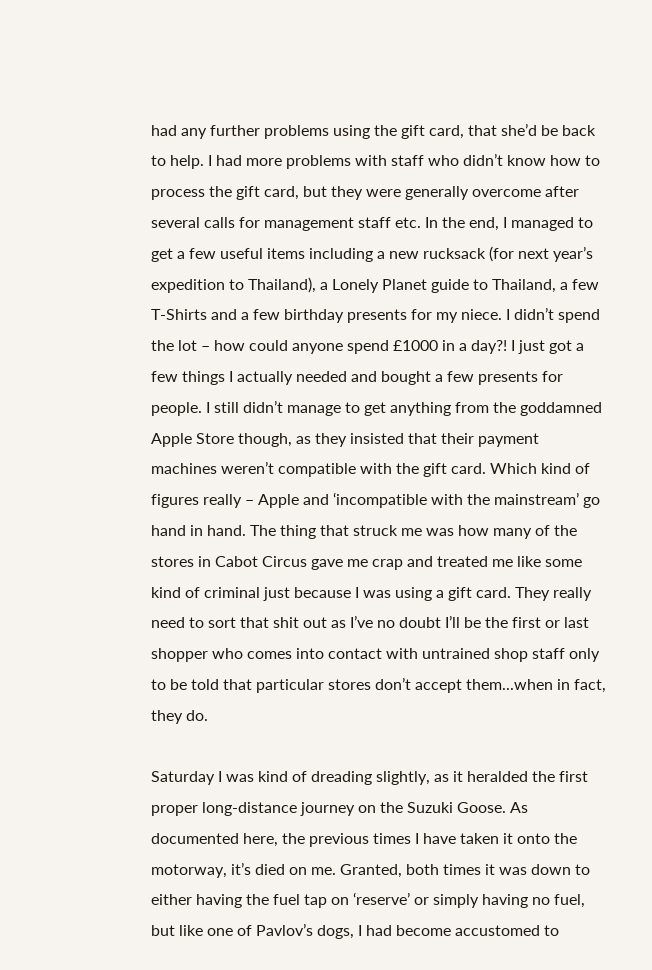had any further problems using the gift card, that she’d be back to help. I had more problems with staff who didn’t know how to process the gift card, but they were generally overcome after several calls for management staff etc. In the end, I managed to get a few useful items including a new rucksack (for next year’s expedition to Thailand), a Lonely Planet guide to Thailand, a few T-Shirts and a few birthday presents for my niece. I didn’t spend the lot – how could anyone spend £1000 in a day?! I just got a few things I actually needed and bought a few presents for people. I still didn’t manage to get anything from the goddamned Apple Store though, as they insisted that their payment machines weren’t compatible with the gift card. Which kind of figures really – Apple and ‘incompatible with the mainstream’ go hand in hand. The thing that struck me was how many of the stores in Cabot Circus gave me crap and treated me like some kind of criminal just because I was using a gift card. They really need to sort that shit out as I’ve no doubt I’ll be the first or last shopper who comes into contact with untrained shop staff only to be told that particular stores don’t accept them...when in fact, they do.

Saturday I was kind of dreading slightly, as it heralded the first proper long-distance journey on the Suzuki Goose. As documented here, the previous times I have taken it onto the motorway, it’s died on me. Granted, both times it was down to either having the fuel tap on ‘reserve’ or simply having no fuel, but like one of Pavlov’s dogs, I had become accustomed to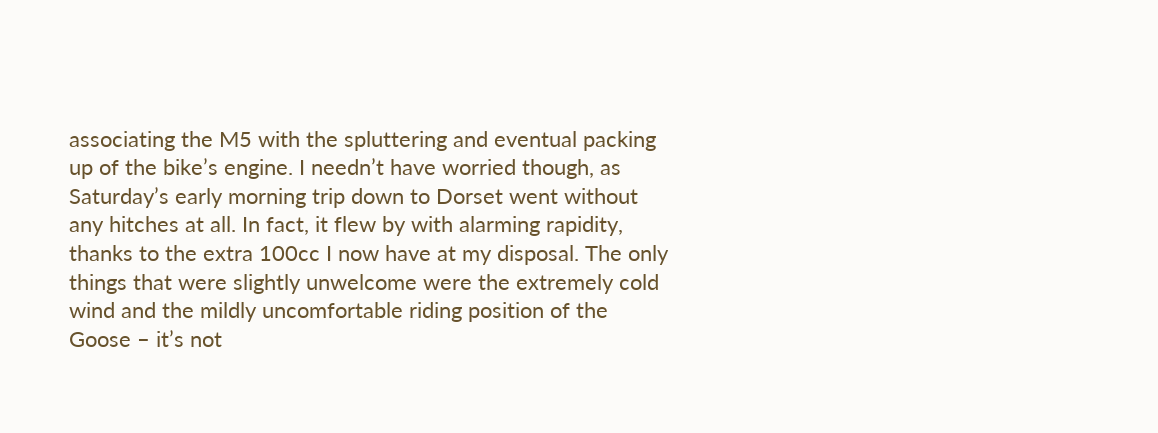associating the M5 with the spluttering and eventual packing up of the bike’s engine. I needn’t have worried though, as Saturday’s early morning trip down to Dorset went without any hitches at all. In fact, it flew by with alarming rapidity, thanks to the extra 100cc I now have at my disposal. The only things that were slightly unwelcome were the extremely cold wind and the mildly uncomfortable riding position of the Goose – it’s not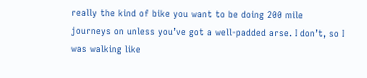really the kind of bike you want to be doing 200 mile journeys on unless you’ve got a well-padded arse. I don’t, so I was walking like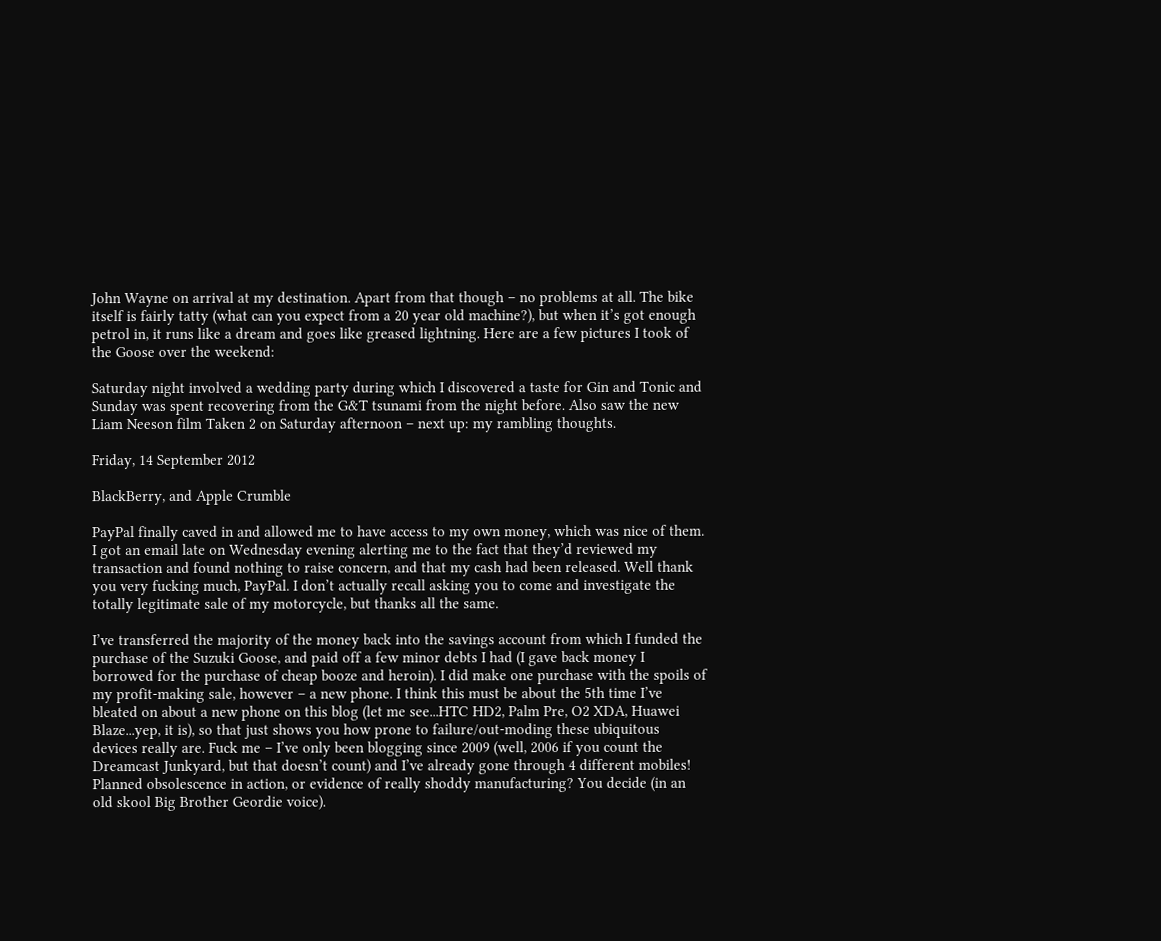John Wayne on arrival at my destination. Apart from that though – no problems at all. The bike itself is fairly tatty (what can you expect from a 20 year old machine?), but when it’s got enough petrol in, it runs like a dream and goes like greased lightning. Here are a few pictures I took of the Goose over the weekend:

Saturday night involved a wedding party during which I discovered a taste for Gin and Tonic and Sunday was spent recovering from the G&T tsunami from the night before. Also saw the new Liam Neeson film Taken 2 on Saturday afternoon – next up: my rambling thoughts.

Friday, 14 September 2012

BlackBerry, and Apple Crumble

PayPal finally caved in and allowed me to have access to my own money, which was nice of them. I got an email late on Wednesday evening alerting me to the fact that they’d reviewed my transaction and found nothing to raise concern, and that my cash had been released. Well thank you very fucking much, PayPal. I don’t actually recall asking you to come and investigate the totally legitimate sale of my motorcycle, but thanks all the same.

I’ve transferred the majority of the money back into the savings account from which I funded the purchase of the Suzuki Goose, and paid off a few minor debts I had (I gave back money I borrowed for the purchase of cheap booze and heroin). I did make one purchase with the spoils of my profit-making sale, however – a new phone. I think this must be about the 5th time I’ve bleated on about a new phone on this blog (let me see...HTC HD2, Palm Pre, O2 XDA, Huawei Blaze...yep, it is), so that just shows you how prone to failure/out-moding these ubiquitous devices really are. Fuck me – I’ve only been blogging since 2009 (well, 2006 if you count the Dreamcast Junkyard, but that doesn’t count) and I’ve already gone through 4 different mobiles! Planned obsolescence in action, or evidence of really shoddy manufacturing? You decide (in an old skool Big Brother Geordie voice).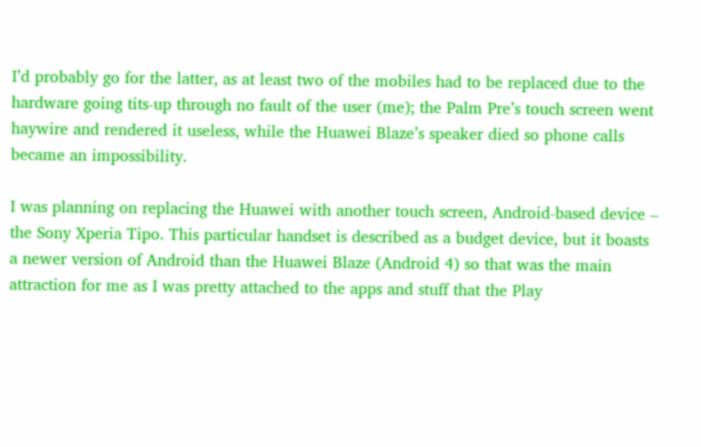I’d probably go for the latter, as at least two of the mobiles had to be replaced due to the hardware going tits-up through no fault of the user (me); the Palm Pre’s touch screen went haywire and rendered it useless, while the Huawei Blaze’s speaker died so phone calls became an impossibility.

I was planning on replacing the Huawei with another touch screen, Android-based device – the Sony Xperia Tipo. This particular handset is described as a budget device, but it boasts a newer version of Android than the Huawei Blaze (Android 4) so that was the main attraction for me as I was pretty attached to the apps and stuff that the Play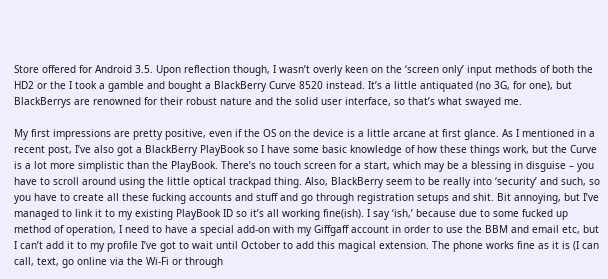Store offered for Android 3.5. Upon reflection though, I wasn’t overly keen on the ‘screen only’ input methods of both the HD2 or the I took a gamble and bought a BlackBerry Curve 8520 instead. It’s a little antiquated (no 3G, for one), but BlackBerrys are renowned for their robust nature and the solid user interface, so that’s what swayed me.

My first impressions are pretty positive, even if the OS on the device is a little arcane at first glance. As I mentioned in a recent post, I’ve also got a BlackBerry PlayBook so I have some basic knowledge of how these things work, but the Curve is a lot more simplistic than the PlayBook. There’s no touch screen for a start, which may be a blessing in disguise – you have to scroll around using the little optical trackpad thing. Also, BlackBerry seem to be really into ‘security’ and such, so you have to create all these fucking accounts and stuff and go through registration setups and shit. Bit annoying, but I’ve managed to link it to my existing PlayBook ID so it’s all working fine(ish). I say ‘ish,’ because due to some fucked up method of operation, I need to have a special add-on with my Giffgaff account in order to use the BBM and email etc, but I can’t add it to my profile I’ve got to wait until October to add this magical extension. The phone works fine as it is (I can call, text, go online via the Wi-Fi or through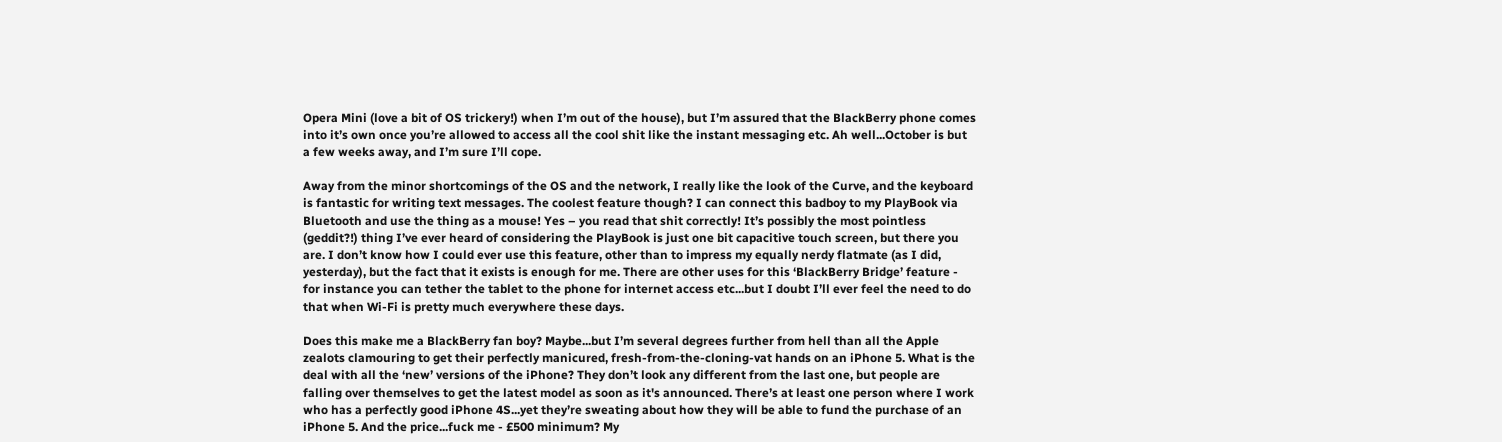Opera Mini (love a bit of OS trickery!) when I’m out of the house), but I’m assured that the BlackBerry phone comes into it’s own once you’re allowed to access all the cool shit like the instant messaging etc. Ah well...October is but a few weeks away, and I’m sure I’ll cope.

Away from the minor shortcomings of the OS and the network, I really like the look of the Curve, and the keyboard is fantastic for writing text messages. The coolest feature though? I can connect this badboy to my PlayBook via Bluetooth and use the thing as a mouse! Yes – you read that shit correctly! It’s possibly the most pointless (geddit?!) thing I’ve ever heard of considering the PlayBook is just one bit capacitive touch screen, but there you are. I don’t know how I could ever use this feature, other than to impress my equally nerdy flatmate (as I did, yesterday), but the fact that it exists is enough for me. There are other uses for this ‘BlackBerry Bridge’ feature - for instance you can tether the tablet to the phone for internet access etc...but I doubt I’ll ever feel the need to do that when Wi-Fi is pretty much everywhere these days.

Does this make me a BlackBerry fan boy? Maybe...but I’m several degrees further from hell than all the Apple zealots clamouring to get their perfectly manicured, fresh-from-the-cloning-vat hands on an iPhone 5. What is the deal with all the ‘new’ versions of the iPhone? They don’t look any different from the last one, but people are falling over themselves to get the latest model as soon as it's announced. There’s at least one person where I work who has a perfectly good iPhone 4S...yet they’re sweating about how they will be able to fund the purchase of an iPhone 5. And the price...fuck me - £500 minimum? My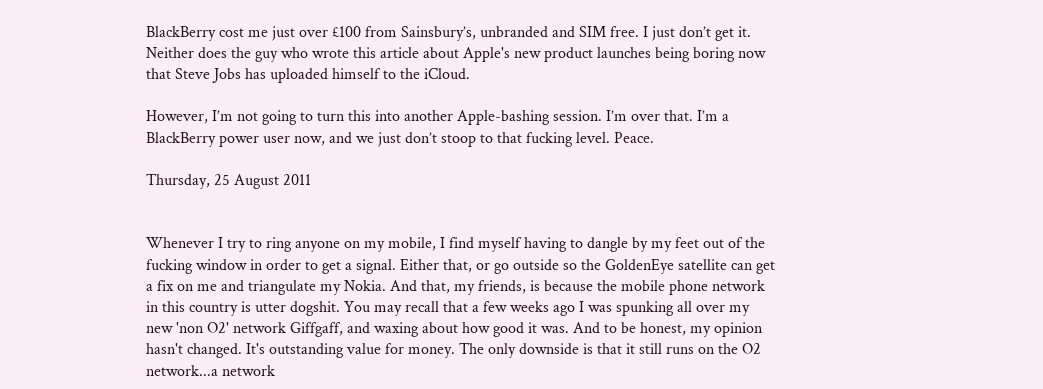BlackBerry cost me just over £100 from Sainsbury’s, unbranded and SIM free. I just don’t get it. Neither does the guy who wrote this article about Apple's new product launches being boring now that Steve Jobs has uploaded himself to the iCloud.

However, I’m not going to turn this into another Apple-bashing session. I’m over that. I’m a BlackBerry power user now, and we just don’t stoop to that fucking level. Peace.

Thursday, 25 August 2011


Whenever I try to ring anyone on my mobile, I find myself having to dangle by my feet out of the fucking window in order to get a signal. Either that, or go outside so the GoldenEye satellite can get a fix on me and triangulate my Nokia. And that, my friends, is because the mobile phone network in this country is utter dogshit. You may recall that a few weeks ago I was spunking all over my new 'non O2' network Giffgaff, and waxing about how good it was. And to be honest, my opinion hasn't changed. It's outstanding value for money. The only downside is that it still runs on the O2 network...a network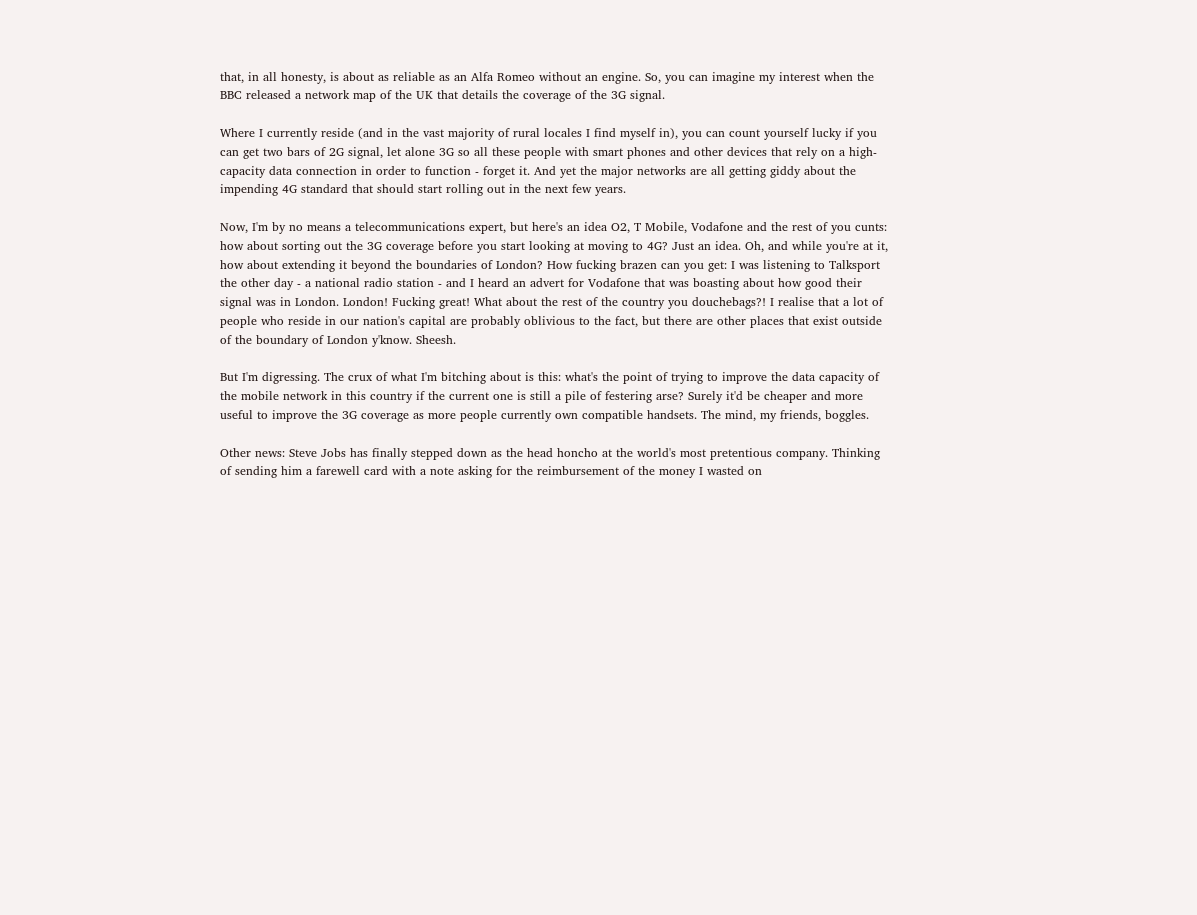that, in all honesty, is about as reliable as an Alfa Romeo without an engine. So, you can imagine my interest when the BBC released a network map of the UK that details the coverage of the 3G signal.

Where I currently reside (and in the vast majority of rural locales I find myself in), you can count yourself lucky if you can get two bars of 2G signal, let alone 3G so all these people with smart phones and other devices that rely on a high-capacity data connection in order to function - forget it. And yet the major networks are all getting giddy about the impending 4G standard that should start rolling out in the next few years.

Now, I'm by no means a telecommunications expert, but here's an idea O2, T Mobile, Vodafone and the rest of you cunts: how about sorting out the 3G coverage before you start looking at moving to 4G? Just an idea. Oh, and while you're at it, how about extending it beyond the boundaries of London? How fucking brazen can you get: I was listening to Talksport the other day - a national radio station - and I heard an advert for Vodafone that was boasting about how good their signal was in London. London! Fucking great! What about the rest of the country you douchebags?! I realise that a lot of people who reside in our nation's capital are probably oblivious to the fact, but there are other places that exist outside of the boundary of London y'know. Sheesh.

But I'm digressing. The crux of what I'm bitching about is this: what's the point of trying to improve the data capacity of the mobile network in this country if the current one is still a pile of festering arse? Surely it'd be cheaper and more useful to improve the 3G coverage as more people currently own compatible handsets. The mind, my friends, boggles.

Other news: Steve Jobs has finally stepped down as the head honcho at the world's most pretentious company. Thinking of sending him a farewell card with a note asking for the reimbursement of the money I wasted on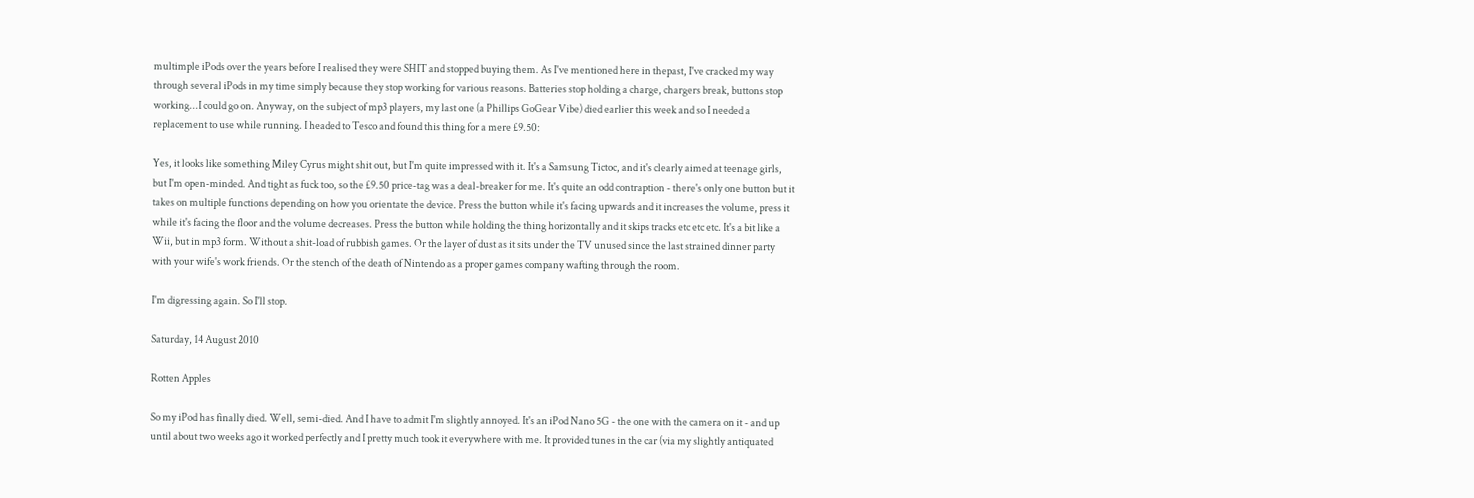multimple iPods over the years before I realised they were SHIT and stopped buying them. As I've mentioned here in thepast, I've cracked my way through several iPods in my time simply because they stop working for various reasons. Batteries stop holding a charge, chargers break, buttons stop working...I could go on. Anyway, on the subject of mp3 players, my last one (a Phillips GoGear Vibe) died earlier this week and so I needed a replacement to use while running. I headed to Tesco and found this thing for a mere £9.50:

Yes, it looks like something Miley Cyrus might shit out, but I'm quite impressed with it. It's a Samsung Tictoc, and it's clearly aimed at teenage girls, but I'm open-minded. And tight as fuck too, so the £9.50 price-tag was a deal-breaker for me. It's quite an odd contraption - there's only one button but it takes on multiple functions depending on how you orientate the device. Press the button while it's facing upwards and it increases the volume, press it while it's facing the floor and the volume decreases. Press the button while holding the thing horizontally and it skips tracks etc etc etc. It's a bit like a Wii, but in mp3 form. Without a shit-load of rubbish games. Or the layer of dust as it sits under the TV unused since the last strained dinner party with your wife's work friends. Or the stench of the death of Nintendo as a proper games company wafting through the room.

I'm digressing again. So I'll stop.

Saturday, 14 August 2010

Rotten Apples

So my iPod has finally died. Well, semi-died. And I have to admit I'm slightly annoyed. It's an iPod Nano 5G - the one with the camera on it - and up until about two weeks ago it worked perfectly and I pretty much took it everywhere with me. It provided tunes in the car (via my slightly antiquated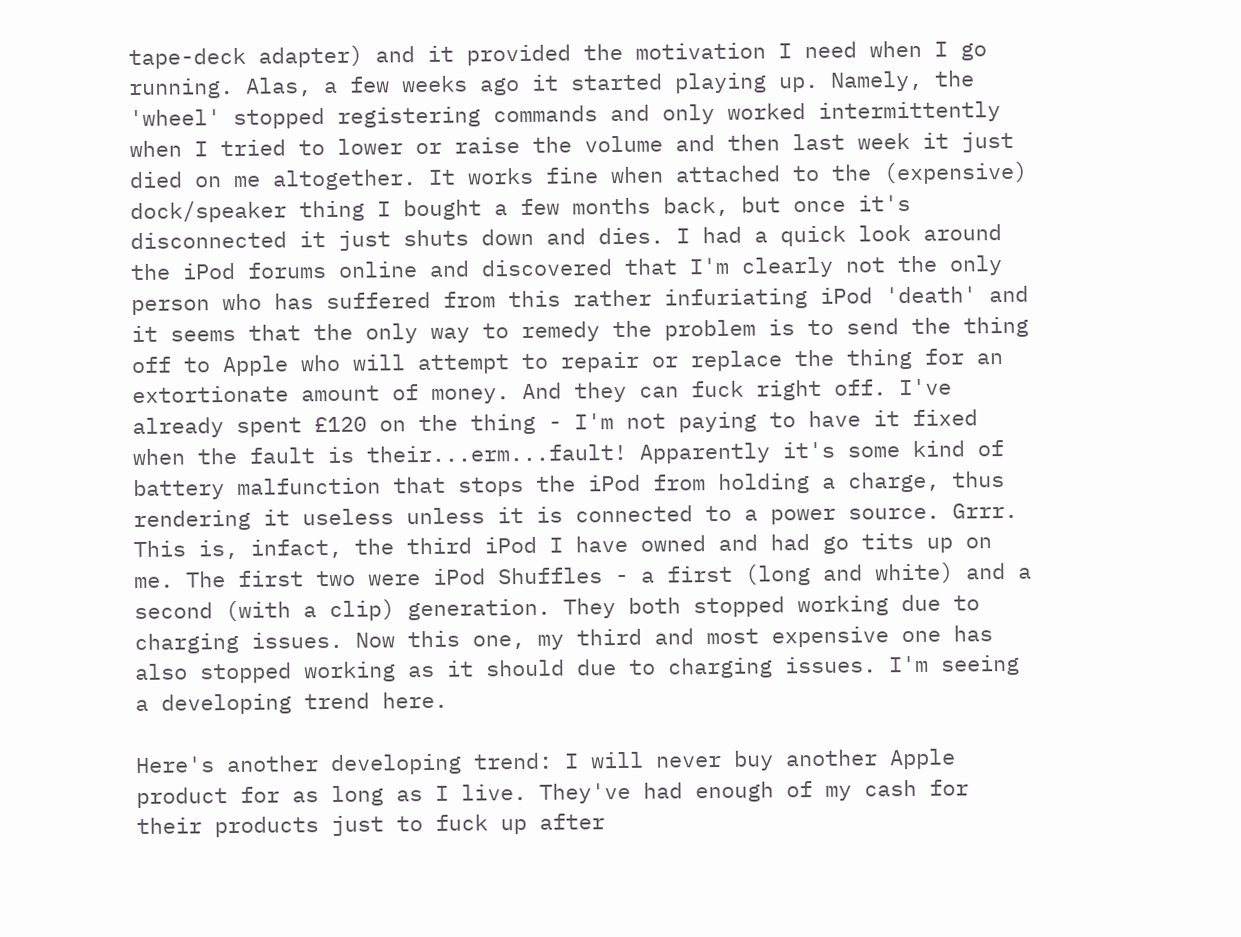tape-deck adapter) and it provided the motivation I need when I go running. Alas, a few weeks ago it started playing up. Namely, the 'wheel' stopped registering commands and only worked intermittently when I tried to lower or raise the volume and then last week it just died on me altogether. It works fine when attached to the (expensive) dock/speaker thing I bought a few months back, but once it's disconnected it just shuts down and dies. I had a quick look around the iPod forums online and discovered that I'm clearly not the only person who has suffered from this rather infuriating iPod 'death' and it seems that the only way to remedy the problem is to send the thing off to Apple who will attempt to repair or replace the thing for an extortionate amount of money. And they can fuck right off. I've already spent £120 on the thing - I'm not paying to have it fixed when the fault is their...erm...fault! Apparently it's some kind of battery malfunction that stops the iPod from holding a charge, thus rendering it useless unless it is connected to a power source. Grrr. This is, infact, the third iPod I have owned and had go tits up on me. The first two were iPod Shuffles - a first (long and white) and a second (with a clip) generation. They both stopped working due to charging issues. Now this one, my third and most expensive one has also stopped working as it should due to charging issues. I'm seeing a developing trend here.

Here's another developing trend: I will never buy another Apple product for as long as I live. They've had enough of my cash for their products just to fuck up after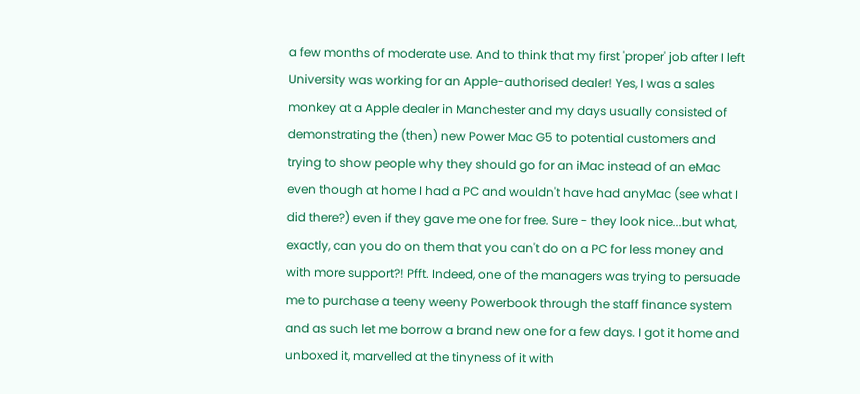a few months of moderate use. And to think that my first 'proper' job after I left University was working for an Apple-authorised dealer! Yes, I was a sales monkey at a Apple dealer in Manchester and my days usually consisted of demonstrating the (then) new Power Mac G5 to potential customers and trying to show people why they should go for an iMac instead of an eMac even though at home I had a PC and wouldn't have had anyMac (see what I did there?) even if they gave me one for free. Sure - they look nice...but what, exactly, can you do on them that you can't do on a PC for less money and with more support?! Pfft. Indeed, one of the managers was trying to persuade me to purchase a teeny weeny Powerbook through the staff finance system and as such let me borrow a brand new one for a few days. I got it home and unboxed it, marvelled at the tinyness of it with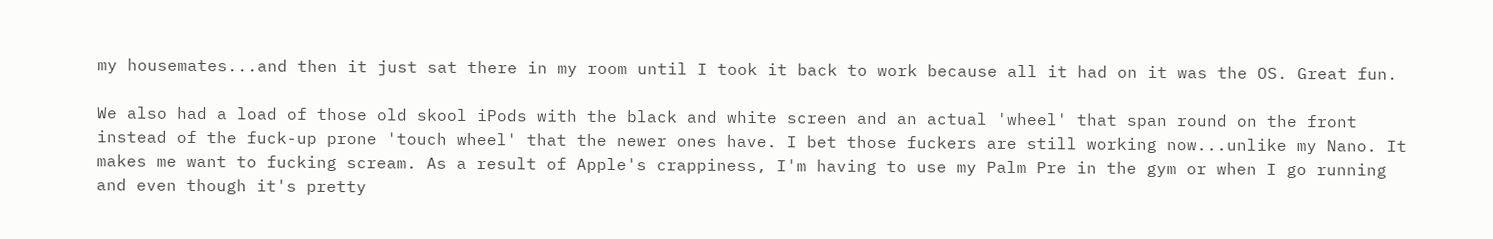my housemates...and then it just sat there in my room until I took it back to work because all it had on it was the OS. Great fun.

We also had a load of those old skool iPods with the black and white screen and an actual 'wheel' that span round on the front instead of the fuck-up prone 'touch wheel' that the newer ones have. I bet those fuckers are still working now...unlike my Nano. It makes me want to fucking scream. As a result of Apple's crappiness, I'm having to use my Palm Pre in the gym or when I go running and even though it's pretty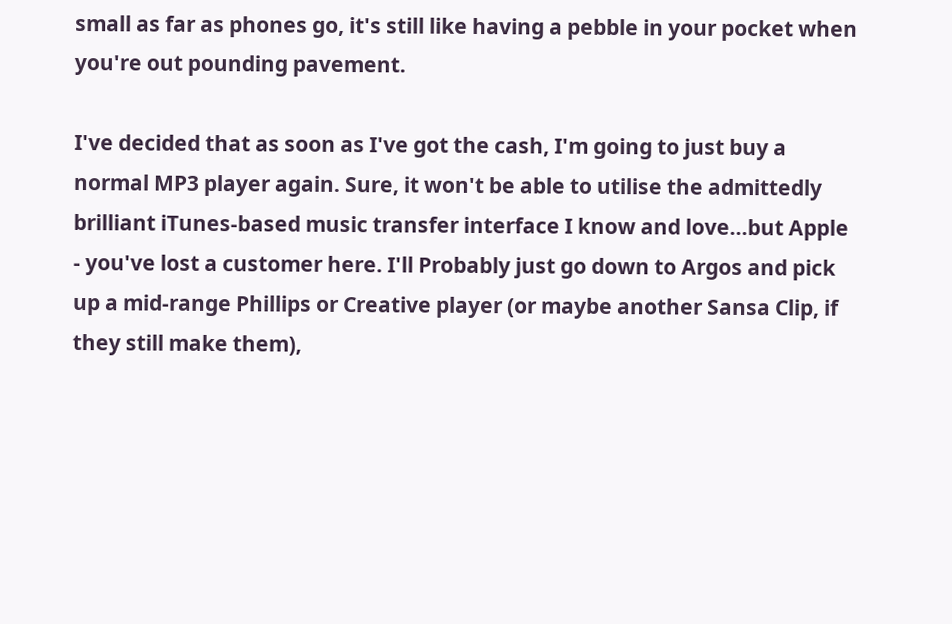small as far as phones go, it's still like having a pebble in your pocket when you're out pounding pavement.

I've decided that as soon as I've got the cash, I'm going to just buy a normal MP3 player again. Sure, it won't be able to utilise the admittedly brilliant iTunes-based music transfer interface I know and love...but Apple - you've lost a customer here. I'll Probably just go down to Argos and pick up a mid-range Phillips or Creative player (or maybe another Sansa Clip, if they still make them),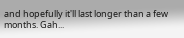and hopefully it'll last longer than a few months. Gah...